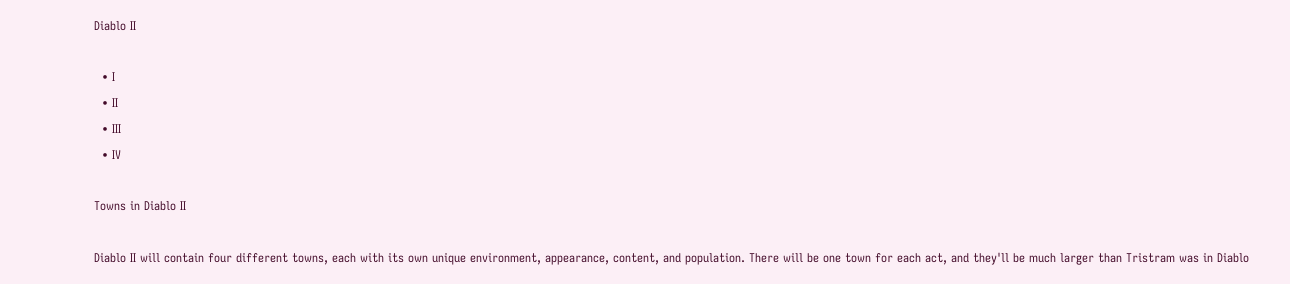Diablo II

  • I
  • II
  • III
  • IV

Towns in Diablo II

Diablo II will contain four different towns, each with its own unique environment, appearance, content, and population. There will be one town for each act, and they'll be much larger than Tristram was in Diablo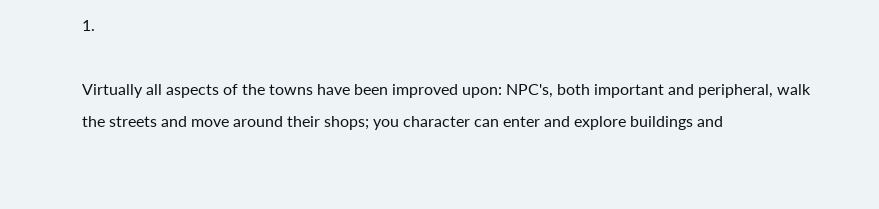1.

Virtually all aspects of the towns have been improved upon: NPC's, both important and peripheral, walk the streets and move around their shops; you character can enter and explore buildings and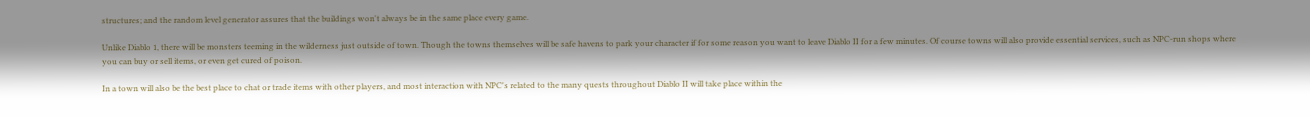structures; and the random level generator assures that the buildings won't always be in the same place every game.

Unlike Diablo 1, there will be monsters teeming in the wilderness just outside of town. Though the towns themselves will be safe havens to park your character if for some reason you want to leave Diablo II for a few minutes. Of course towns will also provide essential services, such as NPC-run shops where you can buy or sell items, or even get cured of poison.

In a town will also be the best place to chat or trade items with other players, and most interaction with NPC's related to the many quests throughout Diablo II will take place within the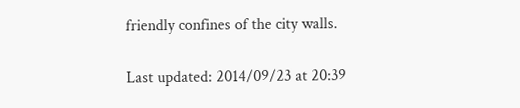friendly confines of the city walls.

Last updated: 2014/09/23 at 20:39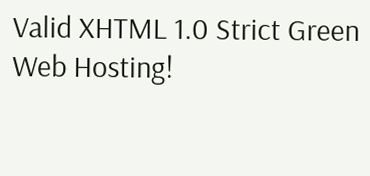Valid XHTML 1.0 Strict Green Web Hosting!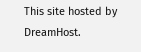This site hosted by DreamHost.